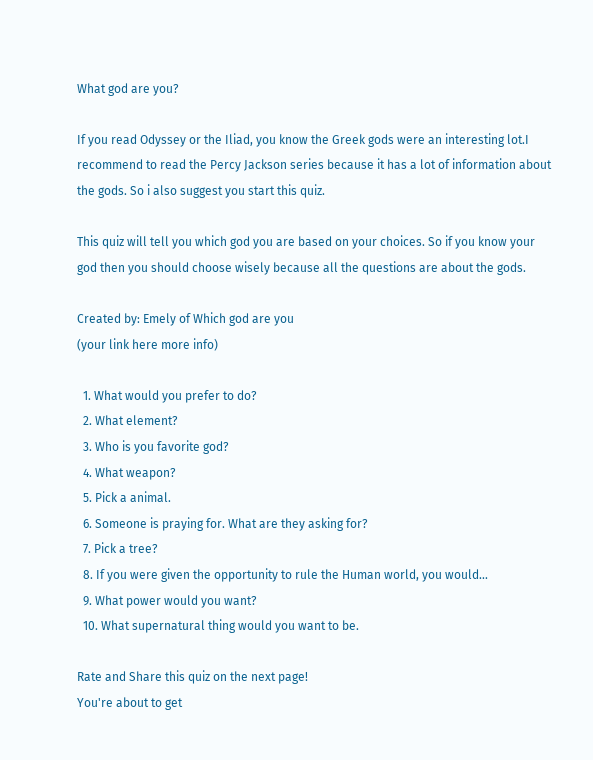What god are you?

If you read Odyssey or the Iliad, you know the Greek gods were an interesting lot.I recommend to read the Percy Jackson series because it has a lot of information about the gods. So i also suggest you start this quiz.

This quiz will tell you which god you are based on your choices. So if you know your god then you should choose wisely because all the questions are about the gods.

Created by: Emely of Which god are you
(your link here more info)

  1. What would you prefer to do?
  2. What element?
  3. Who is you favorite god?
  4. What weapon?
  5. Pick a animal.
  6. Someone is praying for. What are they asking for?
  7. Pick a tree?
  8. If you were given the opportunity to rule the Human world, you would...
  9. What power would you want?
  10. What supernatural thing would you want to be.

Rate and Share this quiz on the next page!
You're about to get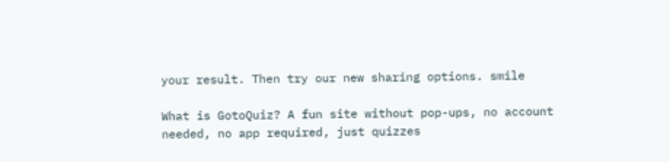your result. Then try our new sharing options. smile

What is GotoQuiz? A fun site without pop-ups, no account needed, no app required, just quizzes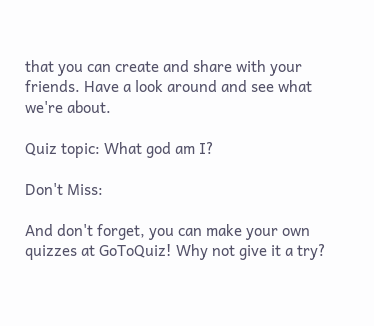that you can create and share with your friends. Have a look around and see what we're about.

Quiz topic: What god am I?

Don't Miss:

And don't forget, you can make your own quizzes at GoToQuiz! Why not give it a try?